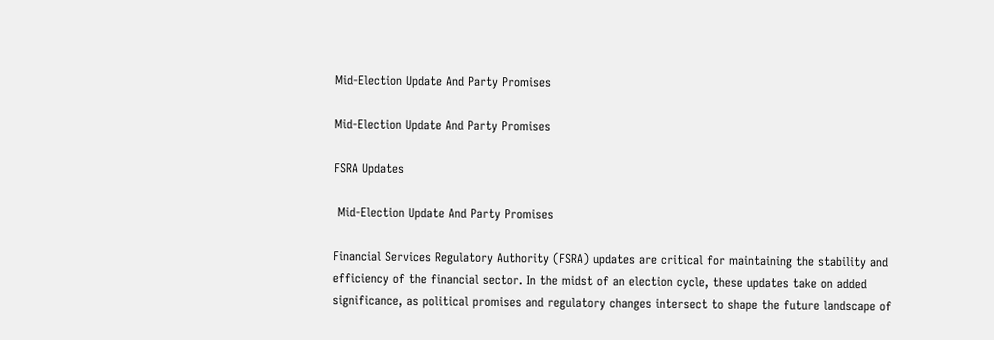Mid-Election Update And Party Promises

Mid-Election Update And Party Promises

FSRA Updates

 Mid-Election Update And Party Promises

Financial Services Regulatory Authority (FSRA) updates are critical for maintaining the stability and efficiency of the financial sector. In the midst of an election cycle, these updates take on added significance, as political promises and regulatory changes intersect to shape the future landscape of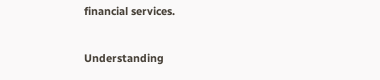financial services.

Understanding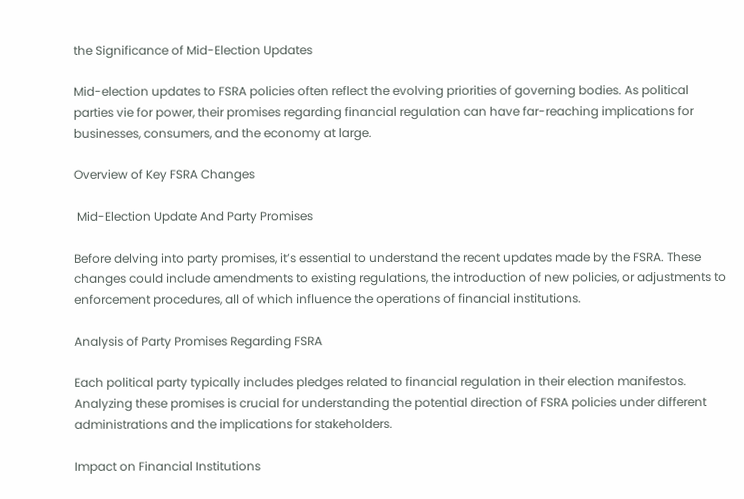the Significance of Mid-Election Updates

Mid-election updates to FSRA policies often reflect the evolving priorities of governing bodies. As political parties vie for power, their promises regarding financial regulation can have far-reaching implications for businesses, consumers, and the economy at large.

Overview of Key FSRA Changes

 Mid-Election Update And Party Promises

Before delving into party promises, it’s essential to understand the recent updates made by the FSRA. These changes could include amendments to existing regulations, the introduction of new policies, or adjustments to enforcement procedures, all of which influence the operations of financial institutions.

Analysis of Party Promises Regarding FSRA

Each political party typically includes pledges related to financial regulation in their election manifestos. Analyzing these promises is crucial for understanding the potential direction of FSRA policies under different administrations and the implications for stakeholders.

Impact on Financial Institutions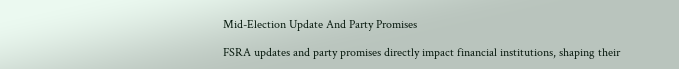Mid-Election Update And Party Promises

FSRA updates and party promises directly impact financial institutions, shaping their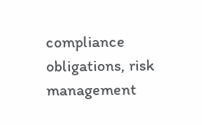compliance obligations, risk management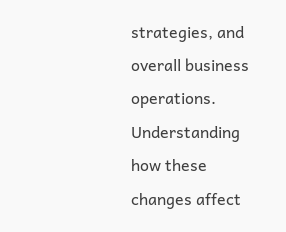strategies, and overall business operations. Understanding how these changes affect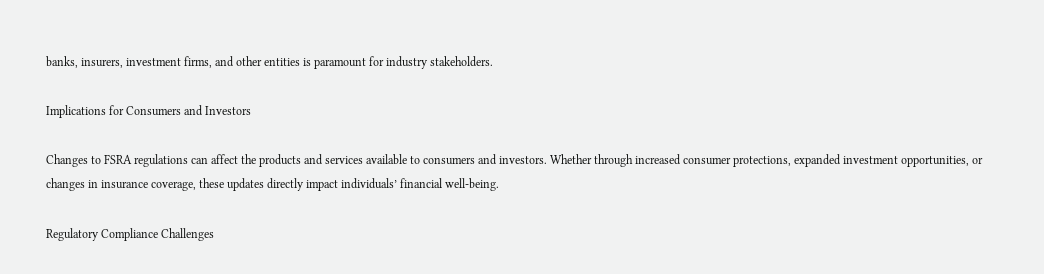banks, insurers, investment firms, and other entities is paramount for industry stakeholders.

Implications for Consumers and Investors

Changes to FSRA regulations can affect the products and services available to consumers and investors. Whether through increased consumer protections, expanded investment opportunities, or changes in insurance coverage, these updates directly impact individuals’ financial well-being.

Regulatory Compliance Challenges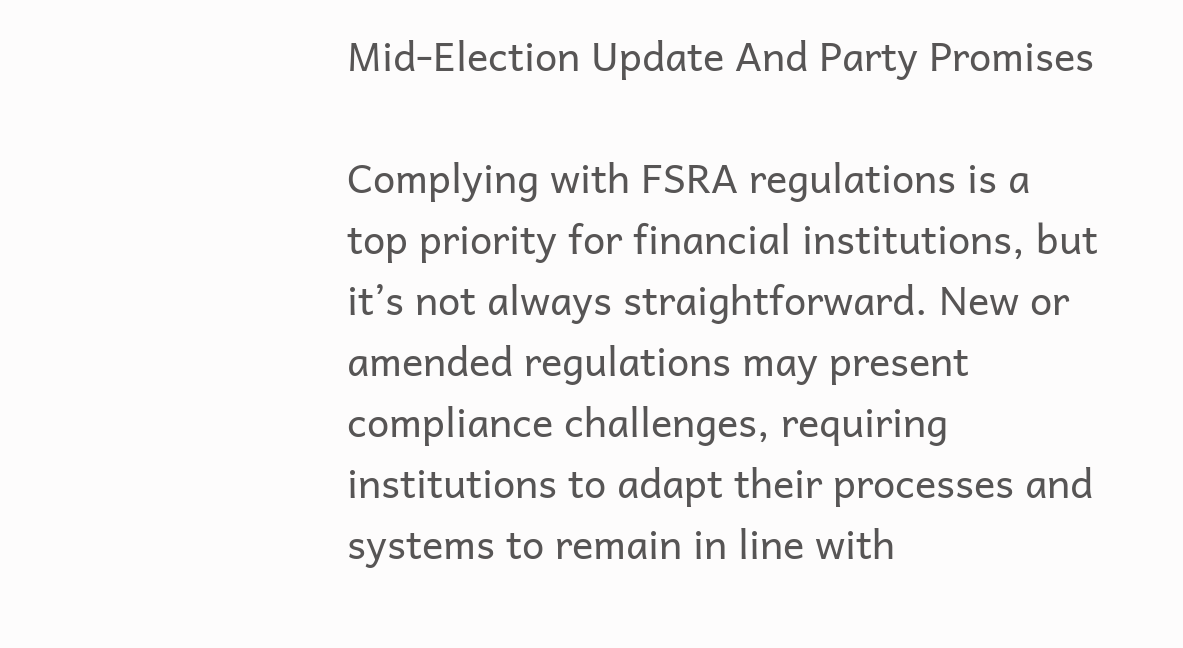Mid-Election Update And Party Promises

Complying with FSRA regulations is a top priority for financial institutions, but it’s not always straightforward. New or amended regulations may present compliance challenges, requiring institutions to adapt their processes and systems to remain in line with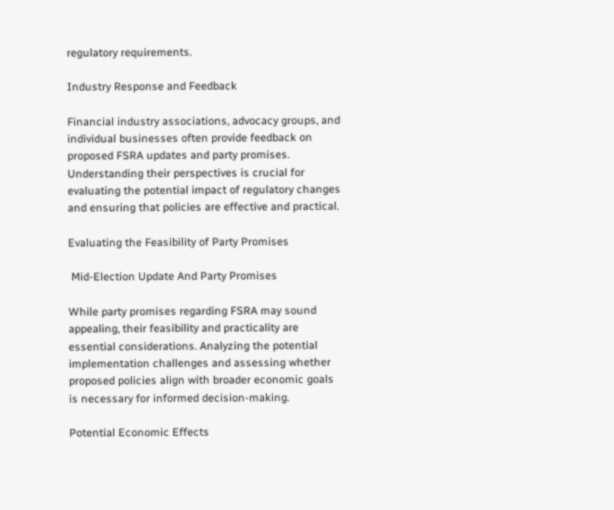regulatory requirements.

Industry Response and Feedback

Financial industry associations, advocacy groups, and individual businesses often provide feedback on proposed FSRA updates and party promises. Understanding their perspectives is crucial for evaluating the potential impact of regulatory changes and ensuring that policies are effective and practical.

Evaluating the Feasibility of Party Promises

 Mid-Election Update And Party Promises

While party promises regarding FSRA may sound appealing, their feasibility and practicality are essential considerations. Analyzing the potential implementation challenges and assessing whether proposed policies align with broader economic goals is necessary for informed decision-making.

Potential Economic Effects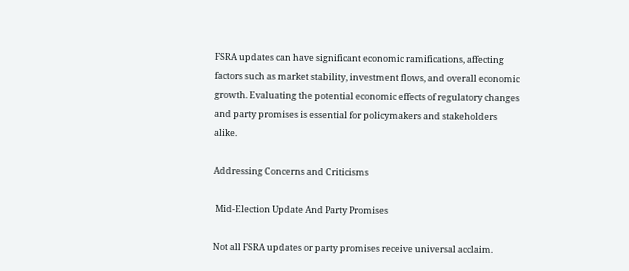FSRA updates can have significant economic ramifications, affecting factors such as market stability, investment flows, and overall economic growth. Evaluating the potential economic effects of regulatory changes and party promises is essential for policymakers and stakeholders alike.

Addressing Concerns and Criticisms

 Mid-Election Update And Party Promises

Not all FSRA updates or party promises receive universal acclaim.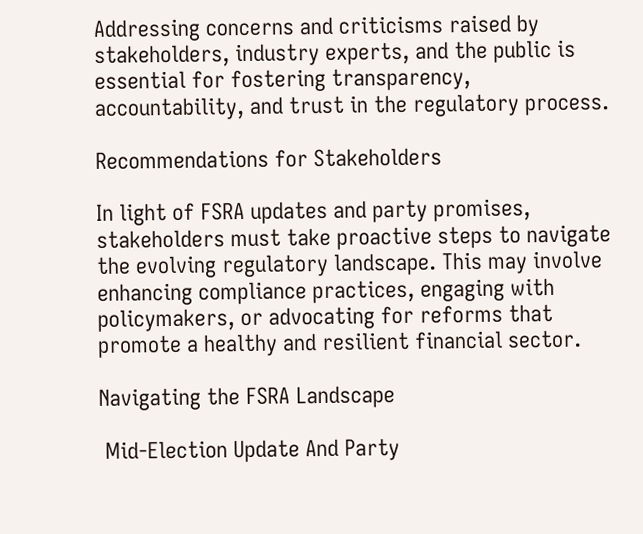Addressing concerns and criticisms raised by stakeholders, industry experts, and the public is essential for fostering transparency, accountability, and trust in the regulatory process.

Recommendations for Stakeholders

In light of FSRA updates and party promises, stakeholders must take proactive steps to navigate the evolving regulatory landscape. This may involve enhancing compliance practices, engaging with policymakers, or advocating for reforms that promote a healthy and resilient financial sector.

Navigating the FSRA Landscape

 Mid-Election Update And Party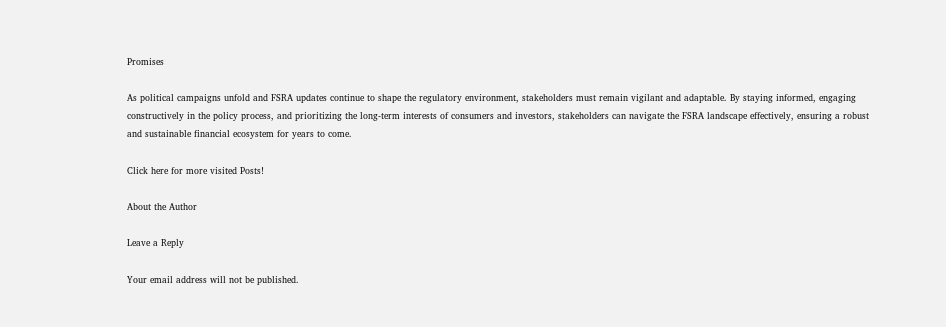Promises

As political campaigns unfold and FSRA updates continue to shape the regulatory environment, stakeholders must remain vigilant and adaptable. By staying informed, engaging constructively in the policy process, and prioritizing the long-term interests of consumers and investors, stakeholders can navigate the FSRA landscape effectively, ensuring a robust and sustainable financial ecosystem for years to come.

Click here for more visited Posts!

About the Author

Leave a Reply

Your email address will not be published.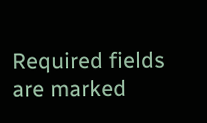Required fields are marked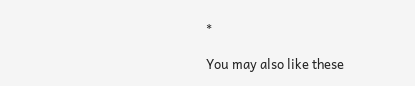*

You may also like these